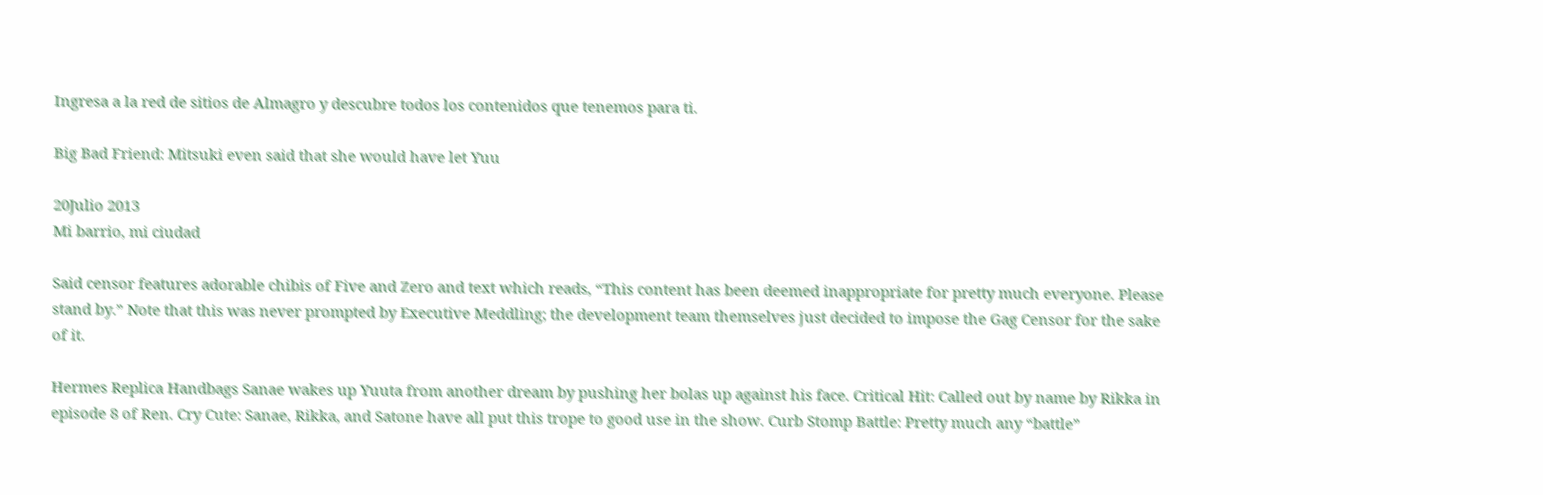Ingresa a la red de sitios de Almagro y descubre todos los contenidos que tenemos para ti.

Big Bad Friend: Mitsuki even said that she would have let Yuu

20Julio 2013
Mi barrio, mi ciudad

Said censor features adorable chibis of Five and Zero and text which reads, “This content has been deemed inappropriate for pretty much everyone. Please stand by.” Note that this was never prompted by Executive Meddling; the development team themselves just decided to impose the Gag Censor for the sake of it.

Hermes Replica Handbags Sanae wakes up Yuuta from another dream by pushing her bolas up against his face. Critical Hit: Called out by name by Rikka in episode 8 of Ren. Cry Cute: Sanae, Rikka, and Satone have all put this trope to good use in the show. Curb Stomp Battle: Pretty much any “battle”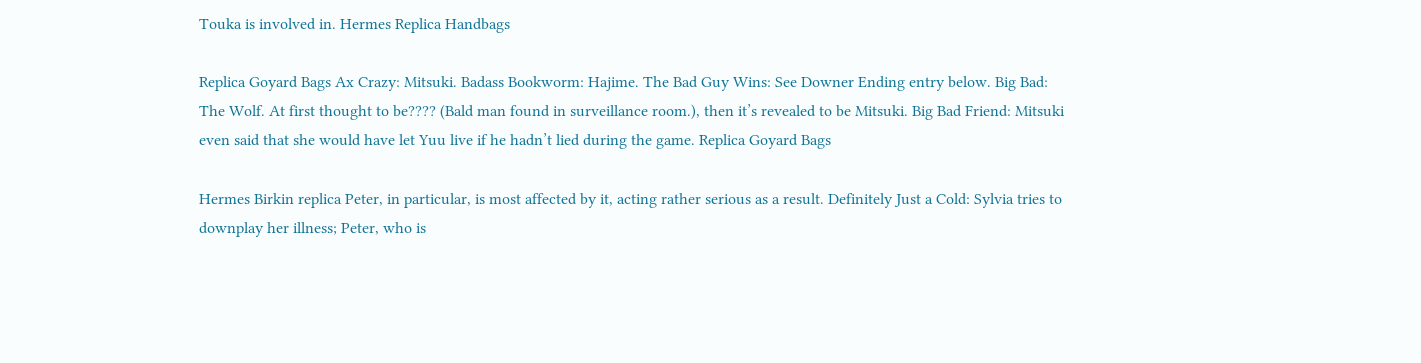Touka is involved in. Hermes Replica Handbags

Replica Goyard Bags Ax Crazy: Mitsuki. Badass Bookworm: Hajime. The Bad Guy Wins: See Downer Ending entry below. Big Bad: The Wolf. At first thought to be???? (Bald man found in surveillance room.), then it’s revealed to be Mitsuki. Big Bad Friend: Mitsuki even said that she would have let Yuu live if he hadn’t lied during the game. Replica Goyard Bags

Hermes Birkin replica Peter, in particular, is most affected by it, acting rather serious as a result. Definitely Just a Cold: Sylvia tries to downplay her illness; Peter, who is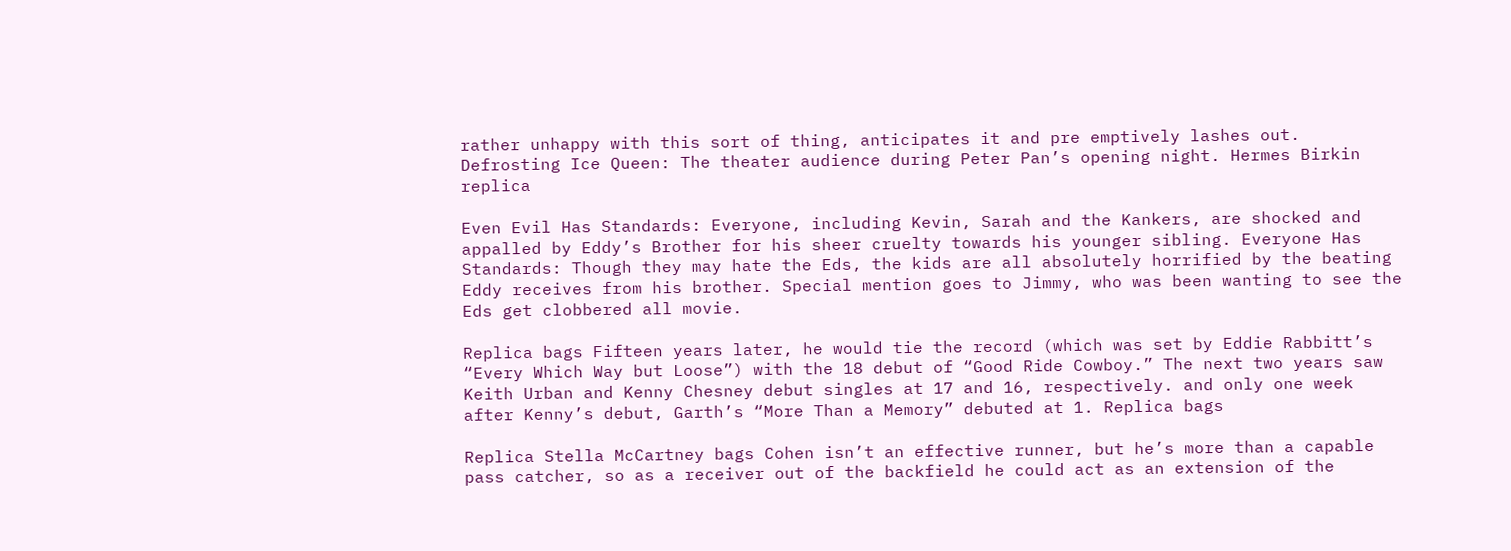rather unhappy with this sort of thing, anticipates it and pre emptively lashes out. Defrosting Ice Queen: The theater audience during Peter Pan’s opening night. Hermes Birkin replica

Even Evil Has Standards: Everyone, including Kevin, Sarah and the Kankers, are shocked and appalled by Eddy’s Brother for his sheer cruelty towards his younger sibling. Everyone Has Standards: Though they may hate the Eds, the kids are all absolutely horrified by the beating Eddy receives from his brother. Special mention goes to Jimmy, who was been wanting to see the Eds get clobbered all movie.

Replica bags Fifteen years later, he would tie the record (which was set by Eddie Rabbitt’s “Every Which Way but Loose”) with the 18 debut of “Good Ride Cowboy.” The next two years saw Keith Urban and Kenny Chesney debut singles at 17 and 16, respectively. and only one week after Kenny’s debut, Garth’s “More Than a Memory” debuted at 1. Replica bags

Replica Stella McCartney bags Cohen isn’t an effective runner, but he’s more than a capable pass catcher, so as a receiver out of the backfield he could act as an extension of the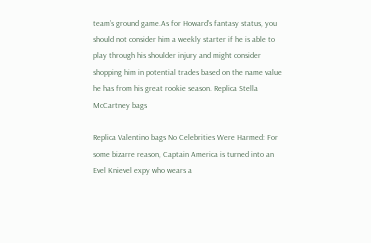team’s ground game.As for Howard’s fantasy status, you should not consider him a weekly starter if he is able to play through his shoulder injury and might consider shopping him in potential trades based on the name value he has from his great rookie season. Replica Stella McCartney bags

Replica Valentino bags No Celebrities Were Harmed: For some bizarre reason, Captain America is turned into an Evel Knievel expy who wears a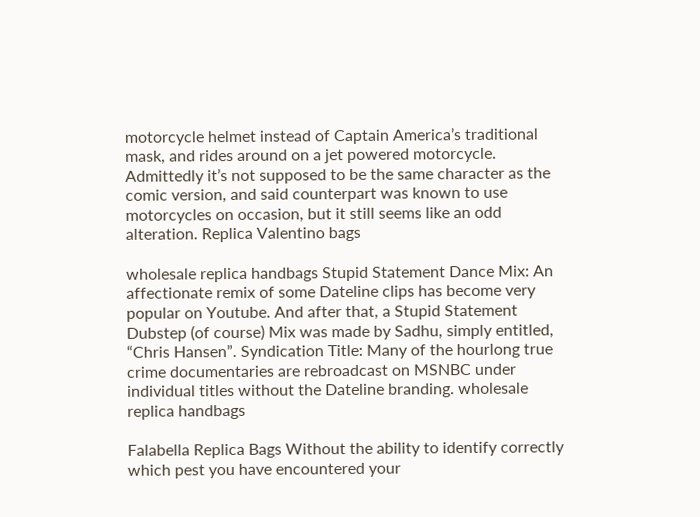motorcycle helmet instead of Captain America’s traditional mask, and rides around on a jet powered motorcycle. Admittedly it’s not supposed to be the same character as the comic version, and said counterpart was known to use motorcycles on occasion, but it still seems like an odd alteration. Replica Valentino bags

wholesale replica handbags Stupid Statement Dance Mix: An affectionate remix of some Dateline clips has become very popular on Youtube. And after that, a Stupid Statement Dubstep (of course) Mix was made by Sadhu, simply entitled, “Chris Hansen”. Syndication Title: Many of the hourlong true crime documentaries are rebroadcast on MSNBC under individual titles without the Dateline branding. wholesale replica handbags

Falabella Replica Bags Without the ability to identify correctly which pest you have encountered your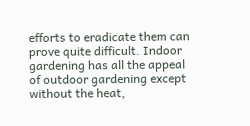efforts to eradicate them can prove quite difficult. Indoor gardening has all the appeal of outdoor gardening except without the heat,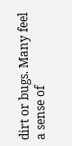dirt or bugs. Many feel a sense of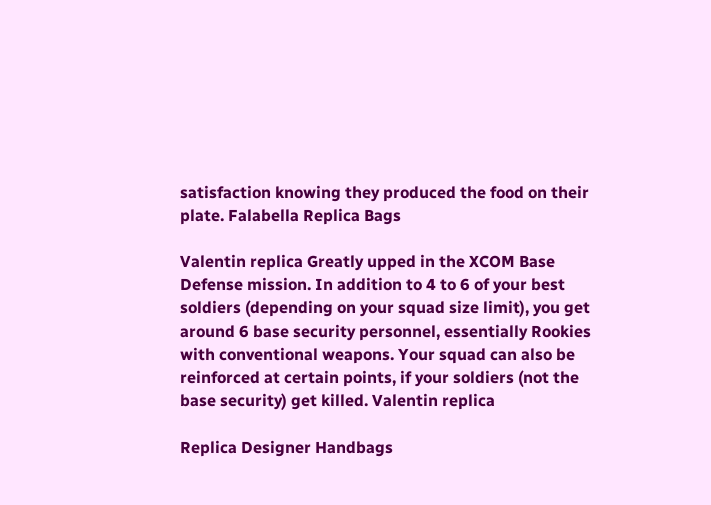satisfaction knowing they produced the food on their plate. Falabella Replica Bags

Valentin replica Greatly upped in the XCOM Base Defense mission. In addition to 4 to 6 of your best soldiers (depending on your squad size limit), you get around 6 base security personnel, essentially Rookies with conventional weapons. Your squad can also be reinforced at certain points, if your soldiers (not the base security) get killed. Valentin replica

Replica Designer Handbags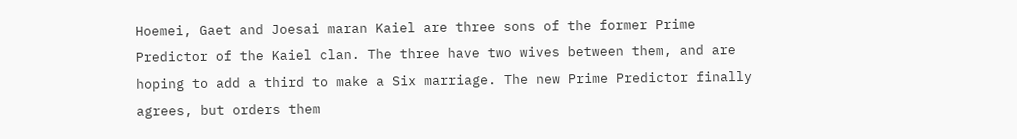Hoemei, Gaet and Joesai maran Kaiel are three sons of the former Prime Predictor of the Kaiel clan. The three have two wives between them, and are hoping to add a third to make a Six marriage. The new Prime Predictor finally agrees, but orders them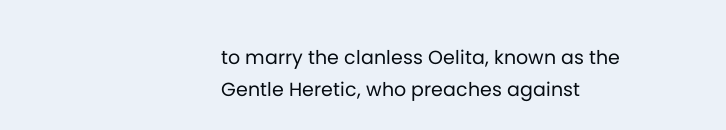to marry the clanless Oelita, known as the Gentle Heretic, who preaches against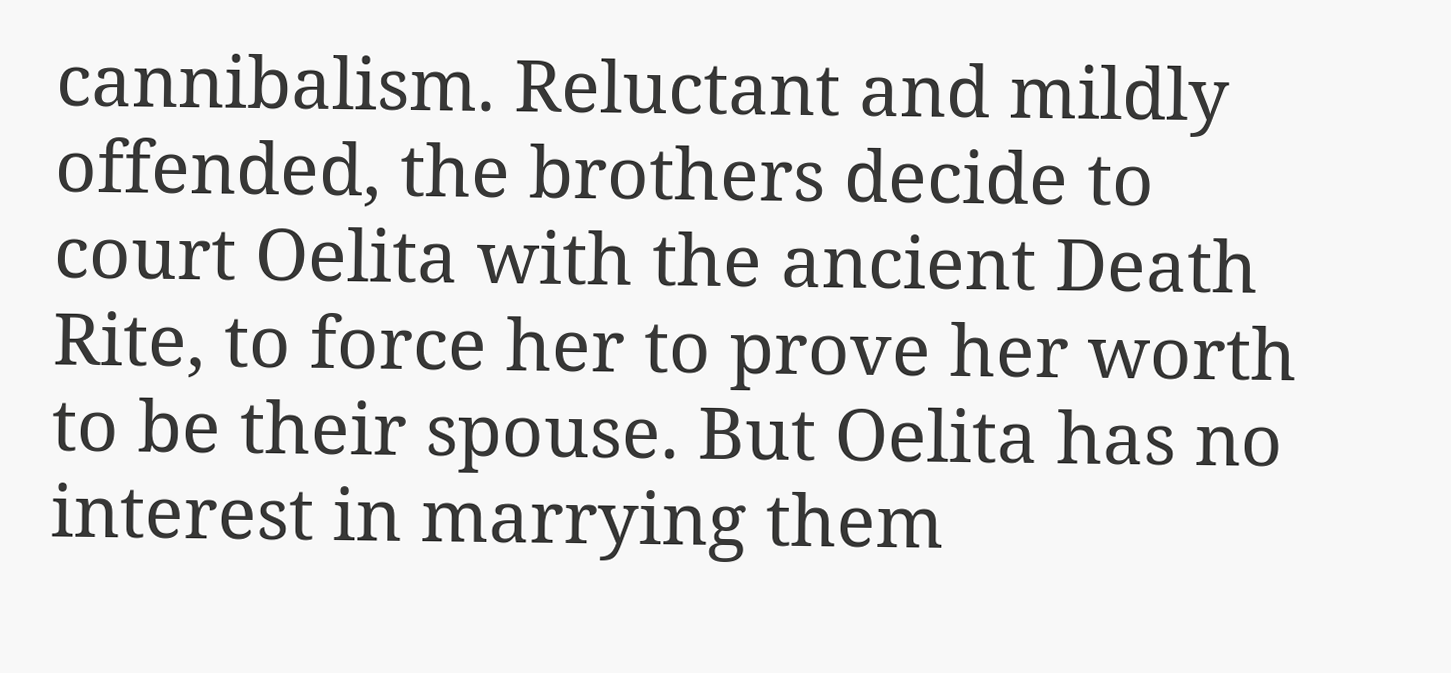cannibalism. Reluctant and mildly offended, the brothers decide to court Oelita with the ancient Death Rite, to force her to prove her worth to be their spouse. But Oelita has no interest in marrying them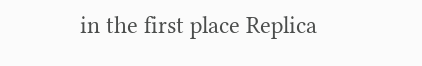in the first place Replica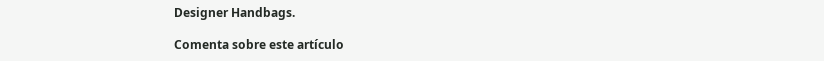Designer Handbags.

Comenta sobre este artículo